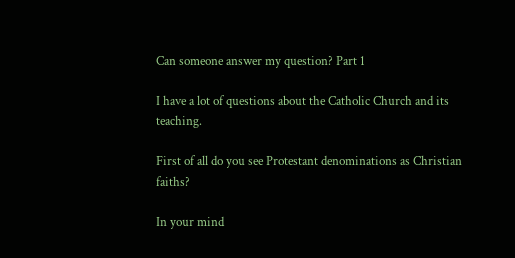Can someone answer my question? Part 1

I have a lot of questions about the Catholic Church and its teaching.

First of all do you see Protestant denominations as Christian faiths?

In your mind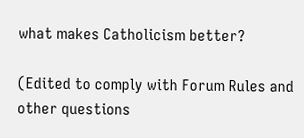what makes Catholicism better?

(Edited to comply with Forum Rules and other questions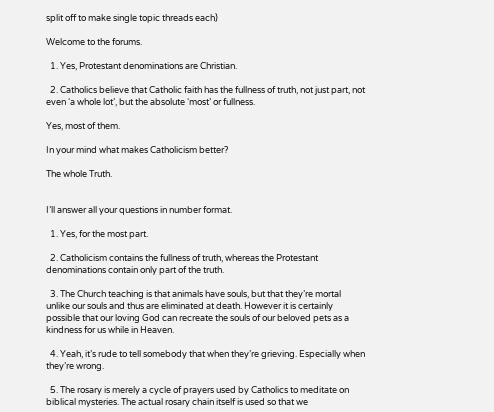split off to make single topic threads each)

Welcome to the forums.

  1. Yes, Protestant denominations are Christian.

  2. Catholics believe that Catholic faith has the fullness of truth, not just part, not even ‘a whole lot’, but the absolute ‘most’ or fullness.

Yes, most of them.

In your mind what makes Catholicism better?

The whole Truth.


I’ll answer all your questions in number format.

  1. Yes, for the most part.

  2. Catholicism contains the fullness of truth, whereas the Protestant denominations contain only part of the truth.

  3. The Church teaching is that animals have souls, but that they’re mortal unlike our souls and thus are eliminated at death. However it is certainly possible that our loving God can recreate the souls of our beloved pets as a kindness for us while in Heaven.

  4. Yeah, it’s rude to tell somebody that when they’re grieving. Especially when they’re wrong.

  5. The rosary is merely a cycle of prayers used by Catholics to meditate on biblical mysteries. The actual rosary chain itself is used so that we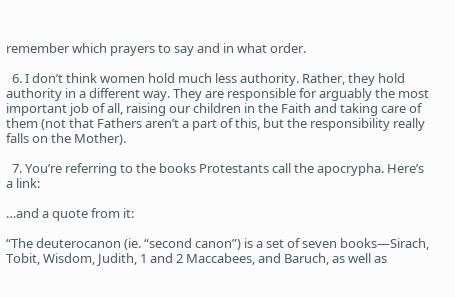remember which prayers to say and in what order.

  6. I don’t think women hold much less authority. Rather, they hold authority in a different way. They are responsible for arguably the most important job of all, raising our children in the Faith and taking care of them (not that Fathers aren’t a part of this, but the responsibility really falls on the Mother).

  7. You’re referring to the books Protestants call the apocrypha. Here’s a link:

…and a quote from it:

“The deuterocanon (ie. “second canon”) is a set of seven books—Sirach, Tobit, Wisdom, Judith, 1 and 2 Maccabees, and Baruch, as well as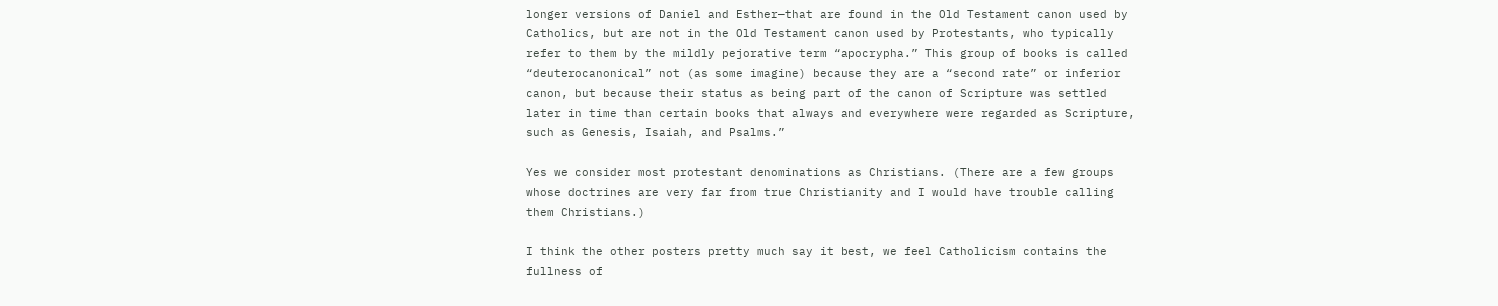longer versions of Daniel and Esther—that are found in the Old Testament canon used by Catholics, but are not in the Old Testament canon used by Protestants, who typically refer to them by the mildly pejorative term “apocrypha.” This group of books is called “deuterocanonical” not (as some imagine) because they are a “second rate” or inferior canon, but because their status as being part of the canon of Scripture was settled later in time than certain books that always and everywhere were regarded as Scripture, such as Genesis, Isaiah, and Psalms.”

Yes we consider most protestant denominations as Christians. (There are a few groups whose doctrines are very far from true Christianity and I would have trouble calling them Christians.)

I think the other posters pretty much say it best, we feel Catholicism contains the fullness of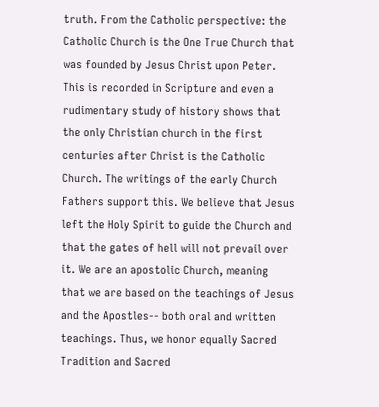truth. From the Catholic perspective: the Catholic Church is the One True Church that was founded by Jesus Christ upon Peter. This is recorded in Scripture and even a rudimentary study of history shows that the only Christian church in the first centuries after Christ is the Catholic Church. The writings of the early Church Fathers support this. We believe that Jesus left the Holy Spirit to guide the Church and that the gates of hell will not prevail over it. We are an apostolic Church, meaning that we are based on the teachings of Jesus and the Apostles-- both oral and written teachings. Thus, we honor equally Sacred Tradition and Sacred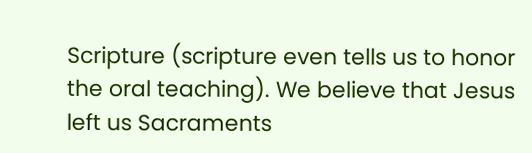Scripture (scripture even tells us to honor the oral teaching). We believe that Jesus left us Sacraments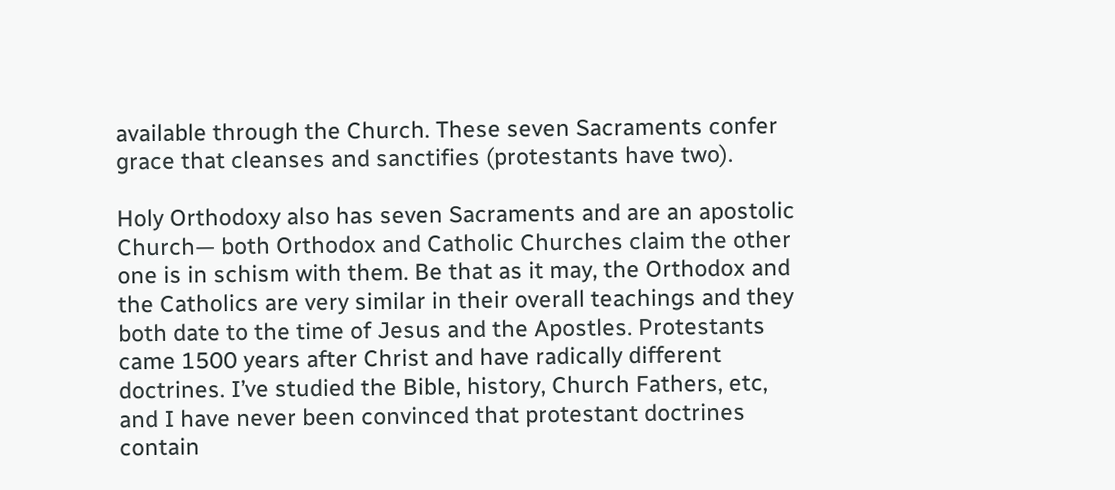available through the Church. These seven Sacraments confer grace that cleanses and sanctifies (protestants have two).

Holy Orthodoxy also has seven Sacraments and are an apostolic Church— both Orthodox and Catholic Churches claim the other one is in schism with them. Be that as it may, the Orthodox and the Catholics are very similar in their overall teachings and they both date to the time of Jesus and the Apostles. Protestants came 1500 years after Christ and have radically different doctrines. I’ve studied the Bible, history, Church Fathers, etc, and I have never been convinced that protestant doctrines contain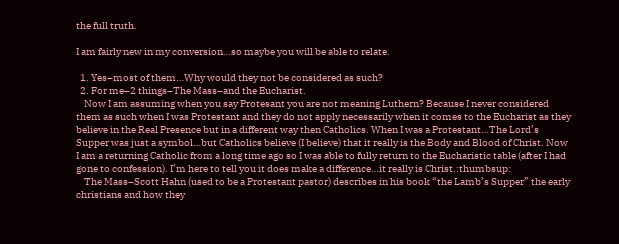the full truth.

I am fairly new in my conversion…so maybe you will be able to relate.

  1. Yes–most of them…Why would they not be considered as such?
  2. For me–2 things–The Mass–and the Eucharist.
    Now I am assuming when you say Protesant you are not meaning Luthern? Because I never considered them as such when I was Protestant and they do not apply necessarily when it comes to the Eucharist as they believe in the Real Presence but in a different way then Catholics. When I was a Protestant…The Lord’s Supper was just a symbol…but Catholics believe (I believe) that it really is the Body and Blood of Christ. Now I am a returning Catholic from a long time ago so I was able to fully return to the Eucharistic table (after I had gone to confession). I’m here to tell you it does make a difference…it really is Christ.:thumbsup:
    The Mass–Scott Hahn (used to be a Protestant pastor) describes in his book “the Lamb’s Supper” the early christians and how they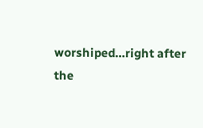worshiped…right after the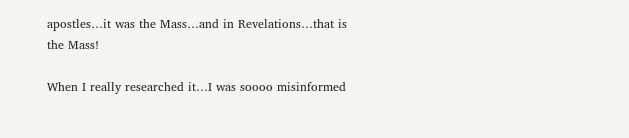apostles…it was the Mass…and in Revelations…that is the Mass!

When I really researched it…I was soooo misinformed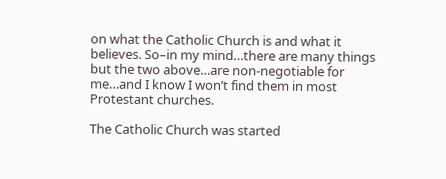on what the Catholic Church is and what it believes. So–in my mind…there are many things but the two above…are non-negotiable for me…and I know I won’t find them in most Protestant churches.

The Catholic Church was started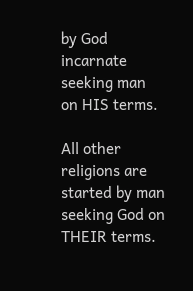by God incarnate seeking man on HIS terms.

All other religions are started by man seeking God on THEIR terms.